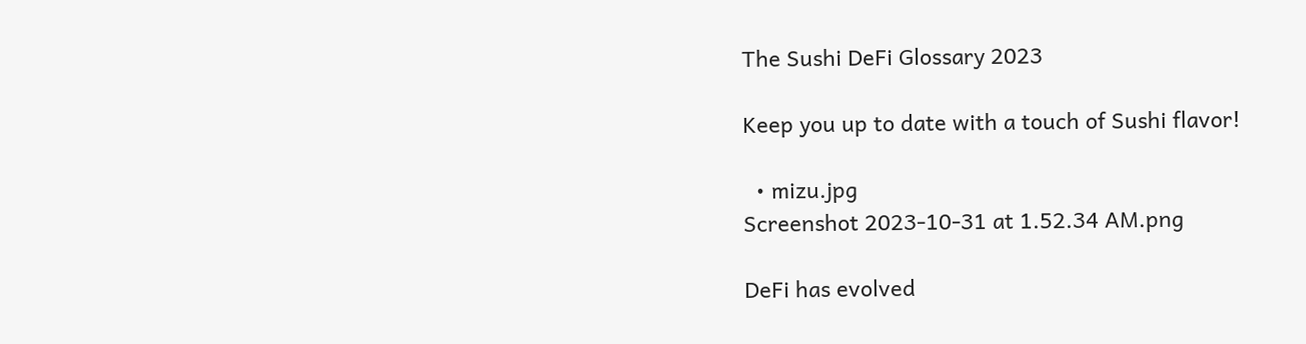The Sushi DeFi Glossary 2023

Keep you up to date with a touch of Sushi flavor!

  • mizu.jpg
Screenshot 2023-10-31 at 1.52.34 AM.png

DeFi has evolved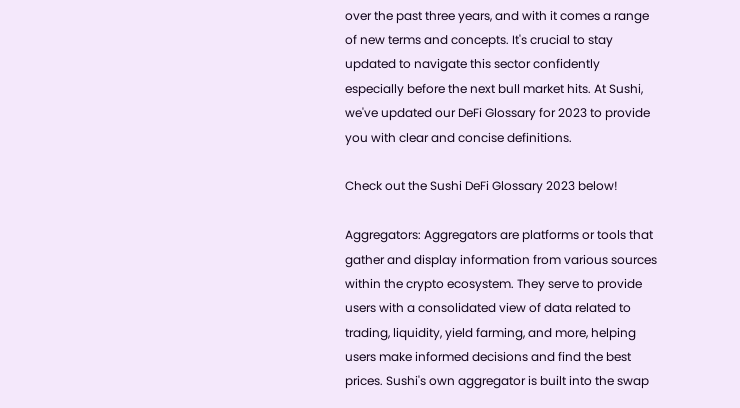over the past three years, and with it comes a range of new terms and concepts. It's crucial to stay updated to navigate this sector confidently especially before the next bull market hits. At Sushi, we've updated our DeFi Glossary for 2023 to provide you with clear and concise definitions.

Check out the Sushi DeFi Glossary 2023 below!

Aggregators: Aggregators are platforms or tools that gather and display information from various sources within the crypto ecosystem. They serve to provide users with a consolidated view of data related to trading, liquidity, yield farming, and more, helping users make informed decisions and find the best prices. Sushi's own aggregator is built into the swap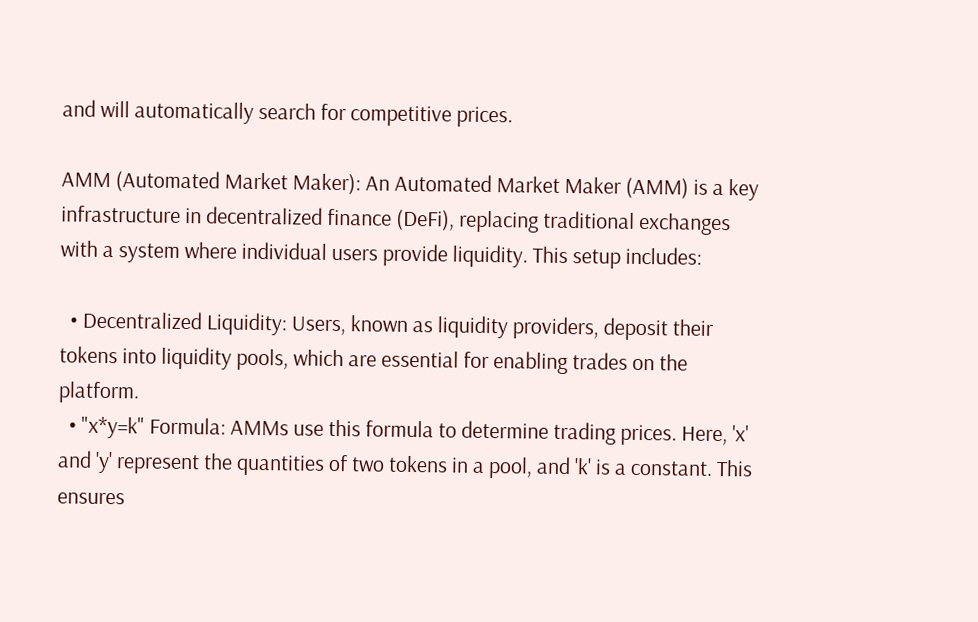and will automatically search for competitive prices.

AMM (Automated Market Maker): An Automated Market Maker (AMM) is a key infrastructure in decentralized finance (DeFi), replacing traditional exchanges with a system where individual users provide liquidity. This setup includes:

  • Decentralized Liquidity: Users, known as liquidity providers, deposit their tokens into liquidity pools, which are essential for enabling trades on the platform.
  • "x*y=k" Formula: AMMs use this formula to determine trading prices. Here, 'x' and 'y' represent the quantities of two tokens in a pool, and 'k' is a constant. This ensures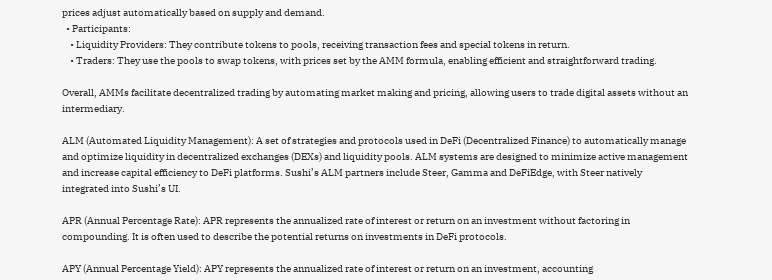prices adjust automatically based on supply and demand.
  • Participants:
    • Liquidity Providers: They contribute tokens to pools, receiving transaction fees and special tokens in return.
    • Traders: They use the pools to swap tokens, with prices set by the AMM formula, enabling efficient and straightforward trading.

Overall, AMMs facilitate decentralized trading by automating market making and pricing, allowing users to trade digital assets without an intermediary.

ALM (Automated Liquidity Management): A set of strategies and protocols used in DeFi (Decentralized Finance) to automatically manage and optimize liquidity in decentralized exchanges (DEXs) and liquidity pools. ALM systems are designed to minimize active management and increase capital efficiency to DeFi platforms. Sushi’s ALM partners include Steer, Gamma and DeFiEdge, with Steer natively integrated into Sushi’s UI.

APR (Annual Percentage Rate): APR represents the annualized rate of interest or return on an investment without factoring in compounding. It is often used to describe the potential returns on investments in DeFi protocols.

APY (Annual Percentage Yield): APY represents the annualized rate of interest or return on an investment, accounting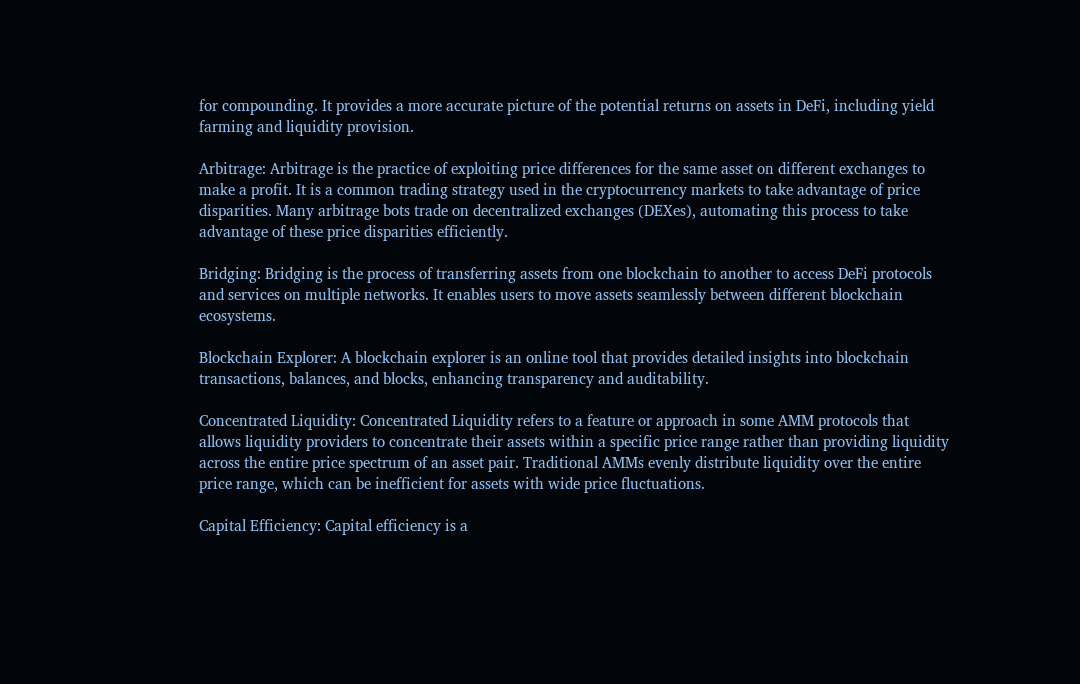for compounding. It provides a more accurate picture of the potential returns on assets in DeFi, including yield farming and liquidity provision.

Arbitrage: Arbitrage is the practice of exploiting price differences for the same asset on different exchanges to make a profit. It is a common trading strategy used in the cryptocurrency markets to take advantage of price disparities. Many arbitrage bots trade on decentralized exchanges (DEXes), automating this process to take advantage of these price disparities efficiently.

Bridging: Bridging is the process of transferring assets from one blockchain to another to access DeFi protocols and services on multiple networks. It enables users to move assets seamlessly between different blockchain ecosystems.

Blockchain Explorer: A blockchain explorer is an online tool that provides detailed insights into blockchain transactions, balances, and blocks, enhancing transparency and auditability.

Concentrated Liquidity: Concentrated Liquidity refers to a feature or approach in some AMM protocols that allows liquidity providers to concentrate their assets within a specific price range rather than providing liquidity across the entire price spectrum of an asset pair. Traditional AMMs evenly distribute liquidity over the entire price range, which can be inefficient for assets with wide price fluctuations.

Capital Efficiency: Capital efficiency is a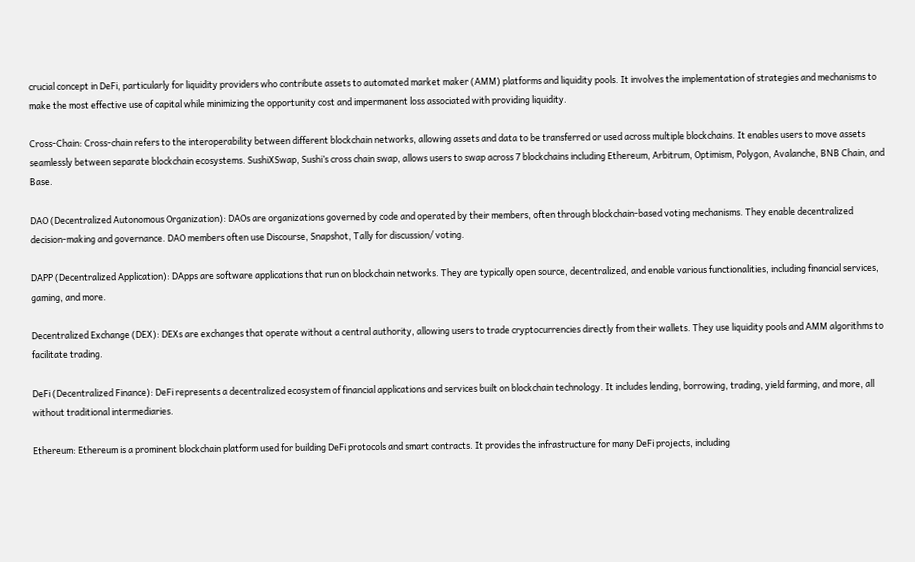crucial concept in DeFi, particularly for liquidity providers who contribute assets to automated market maker (AMM) platforms and liquidity pools. It involves the implementation of strategies and mechanisms to make the most effective use of capital while minimizing the opportunity cost and impermanent loss associated with providing liquidity.

Cross-Chain: Cross-chain refers to the interoperability between different blockchain networks, allowing assets and data to be transferred or used across multiple blockchains. It enables users to move assets seamlessly between separate blockchain ecosystems. SushiXSwap, Sushi’s cross chain swap, allows users to swap across 7 blockchains including Ethereum, Arbitrum, Optimism, Polygon, Avalanche, BNB Chain, and Base.

DAO (Decentralized Autonomous Organization): DAOs are organizations governed by code and operated by their members, often through blockchain-based voting mechanisms. They enable decentralized decision-making and governance. DAO members often use Discourse, Snapshot, Tally for discussion/ voting.

DAPP (Decentralized Application): DApps are software applications that run on blockchain networks. They are typically open source, decentralized, and enable various functionalities, including financial services, gaming, and more.

Decentralized Exchange (DEX): DEXs are exchanges that operate without a central authority, allowing users to trade cryptocurrencies directly from their wallets. They use liquidity pools and AMM algorithms to facilitate trading.

DeFi (Decentralized Finance): DeFi represents a decentralized ecosystem of financial applications and services built on blockchain technology. It includes lending, borrowing, trading, yield farming, and more, all without traditional intermediaries.

Ethereum: Ethereum is a prominent blockchain platform used for building DeFi protocols and smart contracts. It provides the infrastructure for many DeFi projects, including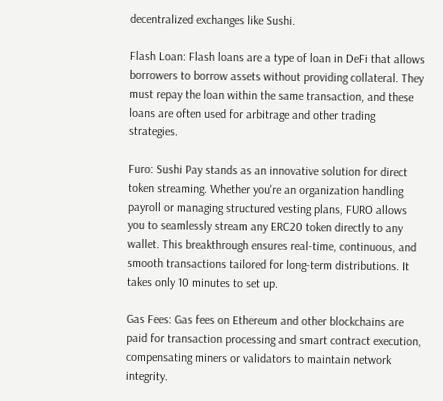decentralized exchanges like Sushi.

Flash Loan: Flash loans are a type of loan in DeFi that allows borrowers to borrow assets without providing collateral. They must repay the loan within the same transaction, and these loans are often used for arbitrage and other trading strategies.

Furo: Sushi Pay stands as an innovative solution for direct token streaming. Whether you're an organization handling payroll or managing structured vesting plans, FURO allows you to seamlessly stream any ERC20 token directly to any wallet. This breakthrough ensures real-time, continuous, and smooth transactions tailored for long-term distributions. It takes only 10 minutes to set up.

Gas Fees: Gas fees on Ethereum and other blockchains are paid for transaction processing and smart contract execution, compensating miners or validators to maintain network integrity.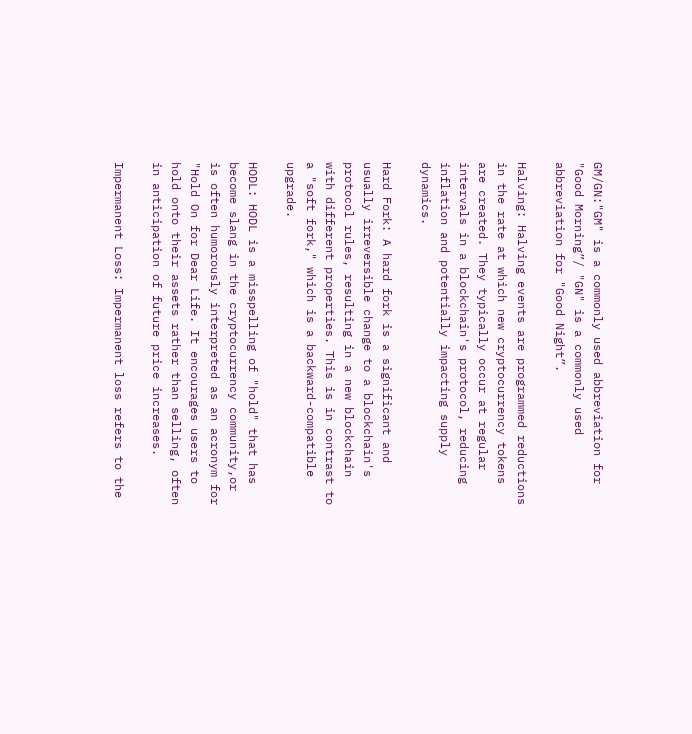GM/GN:"GM" is a commonly used abbreviation for "Good Morning”/ "GN" is a commonly used abbreviation for "Good Night”.

Halving: Halving events are programmed reductions in the rate at which new cryptocurrency tokens are created. They typically occur at regular intervals in a blockchain's protocol, reducing inflation and potentially impacting supply dynamics.

Hard Fork: A hard fork is a significant and usually irreversible change to a blockchain's protocol rules, resulting in a new blockchain with different properties. This is in contrast to a "soft fork," which is a backward-compatible upgrade.

HODL: HODL is a misspelling of "hold" that has become slang in the cryptocurrency community,or is often humorously interpreted as an acronym for "Hold On for Dear Life. It encourages users to hold onto their assets rather than selling, often in anticipation of future price increases.

Impermanent Loss: Impermanent loss refers to the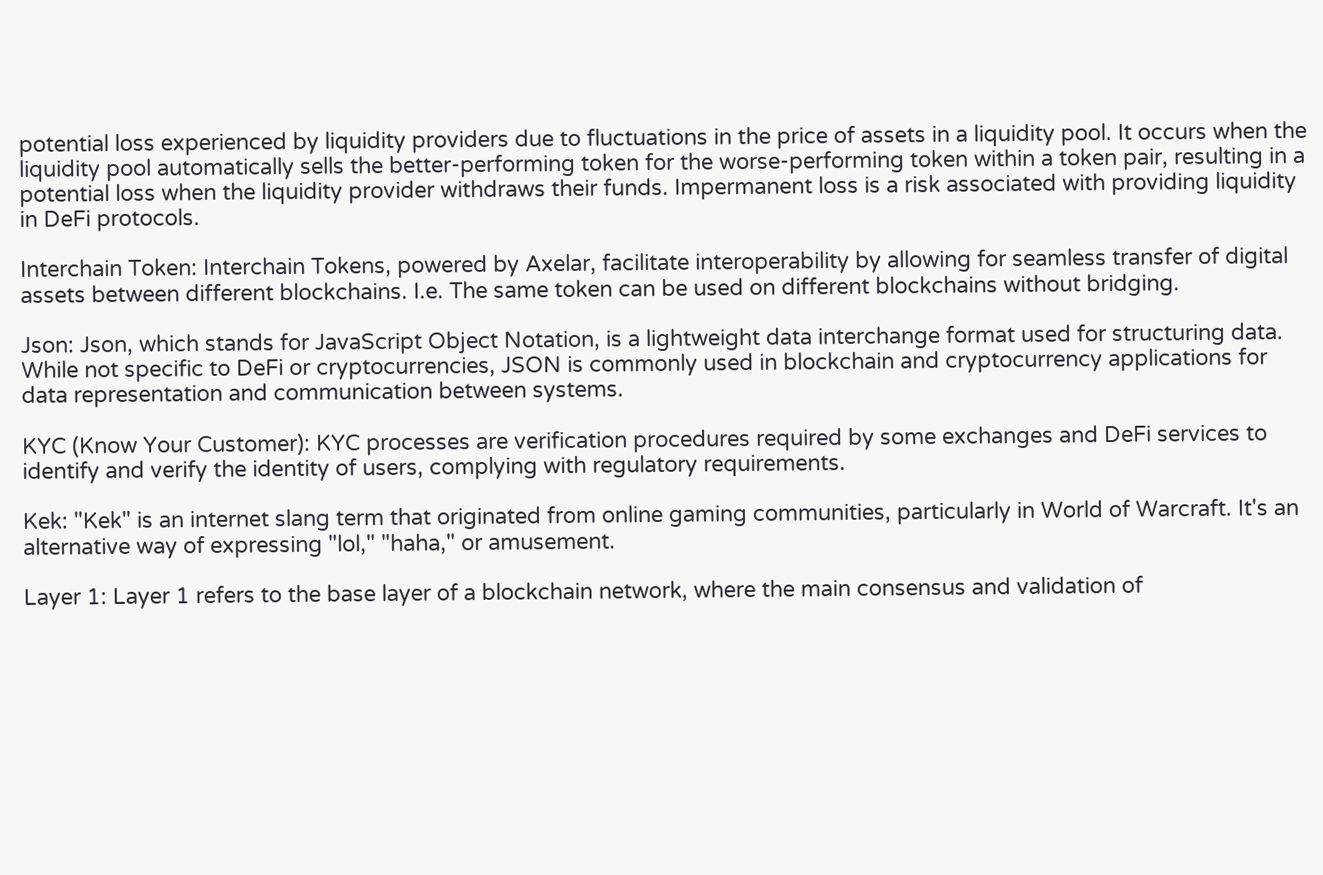potential loss experienced by liquidity providers due to fluctuations in the price of assets in a liquidity pool. It occurs when the liquidity pool automatically sells the better-performing token for the worse-performing token within a token pair, resulting in a potential loss when the liquidity provider withdraws their funds. Impermanent loss is a risk associated with providing liquidity in DeFi protocols.

Interchain Token: Interchain Tokens, powered by Axelar, facilitate interoperability by allowing for seamless transfer of digital assets between different blockchains. I.e. The same token can be used on different blockchains without bridging.

Json: Json, which stands for JavaScript Object Notation, is a lightweight data interchange format used for structuring data. While not specific to DeFi or cryptocurrencies, JSON is commonly used in blockchain and cryptocurrency applications for data representation and communication between systems.

KYC (Know Your Customer): KYC processes are verification procedures required by some exchanges and DeFi services to identify and verify the identity of users, complying with regulatory requirements.

Kek: "Kek" is an internet slang term that originated from online gaming communities, particularly in World of Warcraft. It's an alternative way of expressing "lol," "haha," or amusement.

Layer 1: Layer 1 refers to the base layer of a blockchain network, where the main consensus and validation of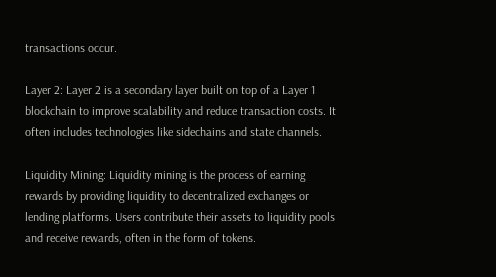transactions occur.

Layer 2: Layer 2 is a secondary layer built on top of a Layer 1 blockchain to improve scalability and reduce transaction costs. It often includes technologies like sidechains and state channels.

Liquidity Mining: Liquidity mining is the process of earning rewards by providing liquidity to decentralized exchanges or lending platforms. Users contribute their assets to liquidity pools and receive rewards, often in the form of tokens.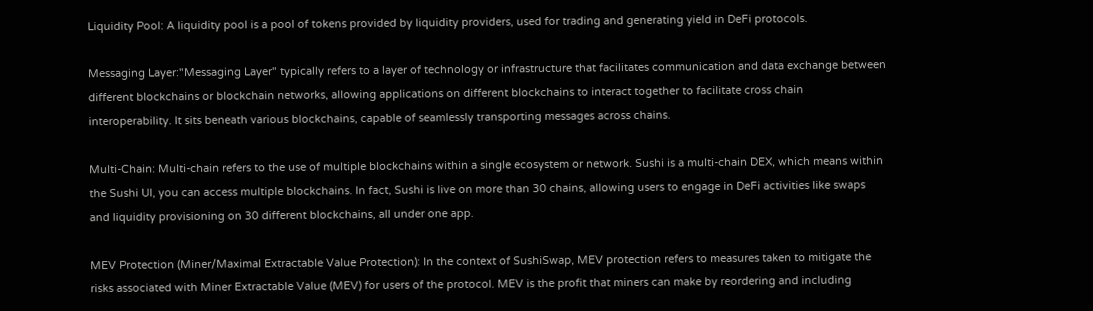Liquidity Pool: A liquidity pool is a pool of tokens provided by liquidity providers, used for trading and generating yield in DeFi protocols.

Messaging Layer:"Messaging Layer" typically refers to a layer of technology or infrastructure that facilitates communication and data exchange between different blockchains or blockchain networks, allowing applications on different blockchains to interact together to facilitate cross chain interoperability. It sits beneath various blockchains, capable of seamlessly transporting messages across chains.

Multi-Chain: Multi-chain refers to the use of multiple blockchains within a single ecosystem or network. Sushi is a multi-chain DEX, which means within the Sushi UI, you can access multiple blockchains. In fact, Sushi is live on more than 30 chains, allowing users to engage in DeFi activities like swaps and liquidity provisioning on 30 different blockchains, all under one app.

MEV Protection (Miner/Maximal Extractable Value Protection): In the context of SushiSwap, MEV protection refers to measures taken to mitigate the risks associated with Miner Extractable Value (MEV) for users of the protocol. MEV is the profit that miners can make by reordering and including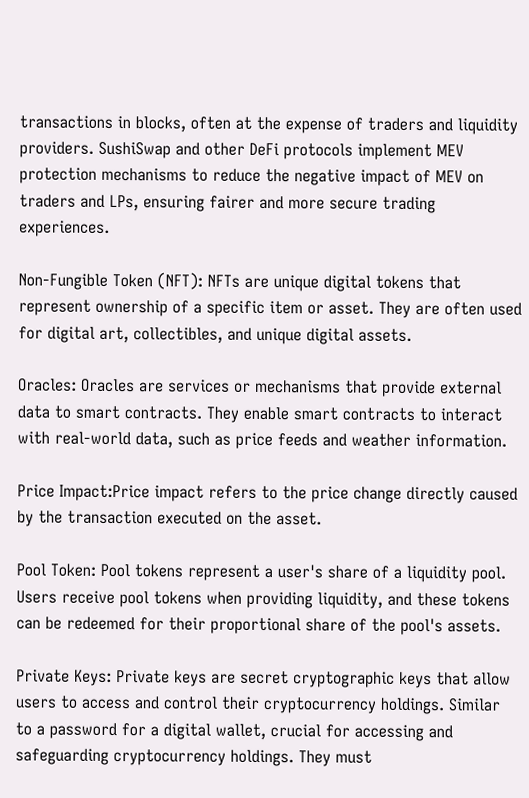transactions in blocks, often at the expense of traders and liquidity providers. SushiSwap and other DeFi protocols implement MEV protection mechanisms to reduce the negative impact of MEV on traders and LPs, ensuring fairer and more secure trading experiences.

Non-Fungible Token (NFT): NFTs are unique digital tokens that represent ownership of a specific item or asset. They are often used for digital art, collectibles, and unique digital assets.

Oracles: Oracles are services or mechanisms that provide external data to smart contracts. They enable smart contracts to interact with real-world data, such as price feeds and weather information.

Price Impact:Price impact refers to the price change directly caused by the transaction executed on the asset.

Pool Token: Pool tokens represent a user's share of a liquidity pool. Users receive pool tokens when providing liquidity, and these tokens can be redeemed for their proportional share of the pool's assets.

Private Keys: Private keys are secret cryptographic keys that allow users to access and control their cryptocurrency holdings. Similar to a password for a digital wallet, crucial for accessing and safeguarding cryptocurrency holdings. They must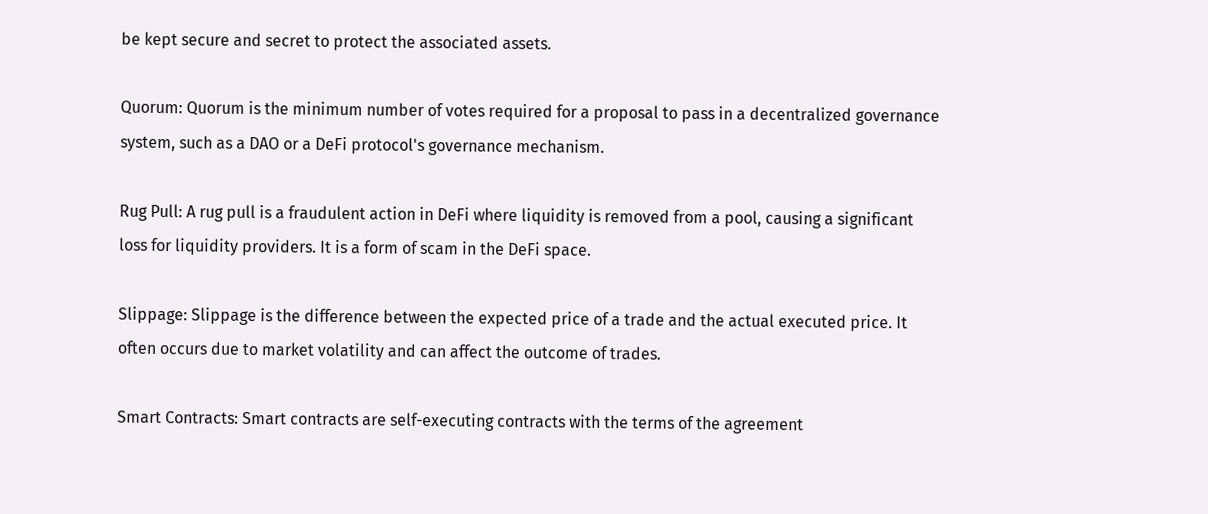be kept secure and secret to protect the associated assets.

Quorum: Quorum is the minimum number of votes required for a proposal to pass in a decentralized governance system, such as a DAO or a DeFi protocol's governance mechanism.

Rug Pull: A rug pull is a fraudulent action in DeFi where liquidity is removed from a pool, causing a significant loss for liquidity providers. It is a form of scam in the DeFi space.

Slippage: Slippage is the difference between the expected price of a trade and the actual executed price. It often occurs due to market volatility and can affect the outcome of trades.

Smart Contracts: Smart contracts are self-executing contracts with the terms of the agreement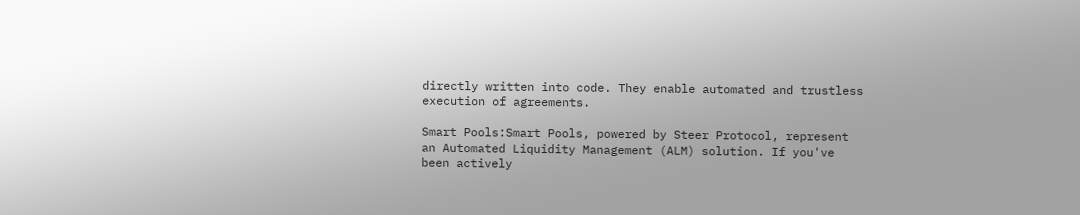directly written into code. They enable automated and trustless execution of agreements.

Smart Pools:Smart Pools, powered by Steer Protocol, represent an Automated Liquidity Management (ALM) solution. If you've been actively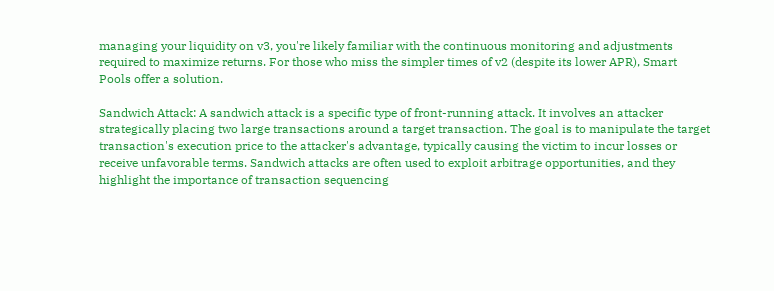managing your liquidity on v3, you're likely familiar with the continuous monitoring and adjustments required to maximize returns. For those who miss the simpler times of v2 (despite its lower APR), Smart Pools offer a solution.

Sandwich Attack: A sandwich attack is a specific type of front-running attack. It involves an attacker strategically placing two large transactions around a target transaction. The goal is to manipulate the target transaction's execution price to the attacker's advantage, typically causing the victim to incur losses or receive unfavorable terms. Sandwich attacks are often used to exploit arbitrage opportunities, and they highlight the importance of transaction sequencing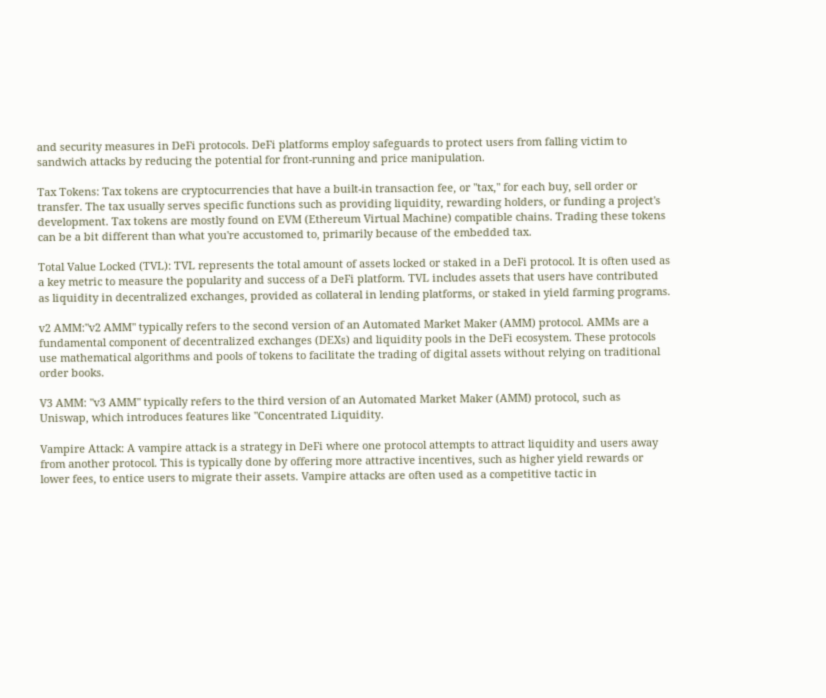and security measures in DeFi protocols. DeFi platforms employ safeguards to protect users from falling victim to sandwich attacks by reducing the potential for front-running and price manipulation.

Tax Tokens: Tax tokens are cryptocurrencies that have a built-in transaction fee, or "tax," for each buy, sell order or transfer. The tax usually serves specific functions such as providing liquidity, rewarding holders, or funding a project's development. Tax tokens are mostly found on EVM (Ethereum Virtual Machine) compatible chains. Trading these tokens can be a bit different than what you're accustomed to, primarily because of the embedded tax.

Total Value Locked (TVL): TVL represents the total amount of assets locked or staked in a DeFi protocol. It is often used as a key metric to measure the popularity and success of a DeFi platform. TVL includes assets that users have contributed as liquidity in decentralized exchanges, provided as collateral in lending platforms, or staked in yield farming programs.

v2 AMM:"v2 AMM" typically refers to the second version of an Automated Market Maker (AMM) protocol. AMMs are a fundamental component of decentralized exchanges (DEXs) and liquidity pools in the DeFi ecosystem. These protocols use mathematical algorithms and pools of tokens to facilitate the trading of digital assets without relying on traditional order books.

V3 AMM: "v3 AMM" typically refers to the third version of an Automated Market Maker (AMM) protocol, such as Uniswap, which introduces features like "Concentrated Liquidity.

Vampire Attack: A vampire attack is a strategy in DeFi where one protocol attempts to attract liquidity and users away from another protocol. This is typically done by offering more attractive incentives, such as higher yield rewards or lower fees, to entice users to migrate their assets. Vampire attacks are often used as a competitive tactic in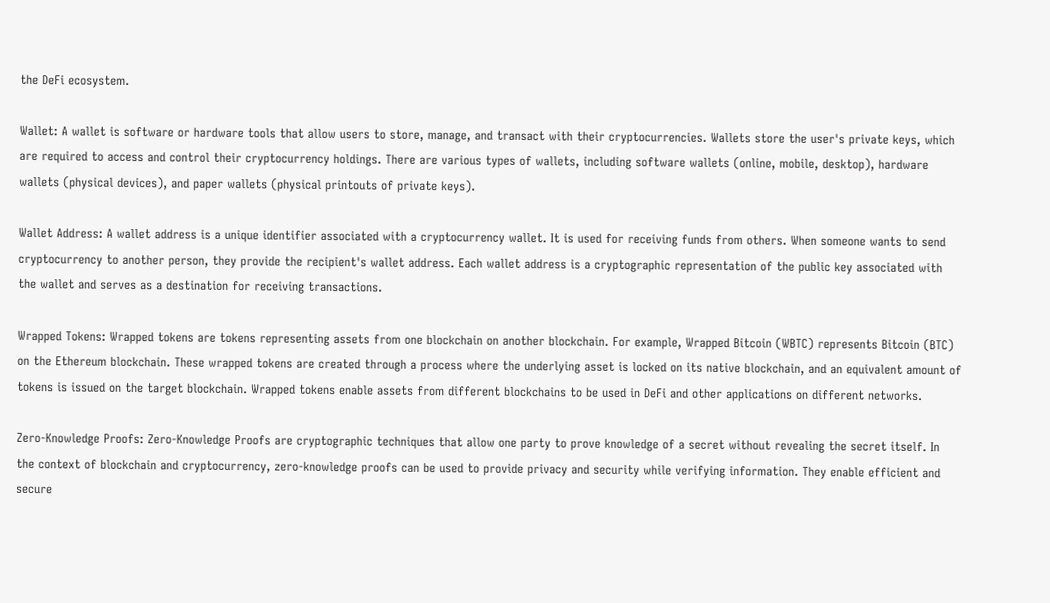the DeFi ecosystem.

Wallet: A wallet is software or hardware tools that allow users to store, manage, and transact with their cryptocurrencies. Wallets store the user's private keys, which are required to access and control their cryptocurrency holdings. There are various types of wallets, including software wallets (online, mobile, desktop), hardware wallets (physical devices), and paper wallets (physical printouts of private keys).

Wallet Address: A wallet address is a unique identifier associated with a cryptocurrency wallet. It is used for receiving funds from others. When someone wants to send cryptocurrency to another person, they provide the recipient's wallet address. Each wallet address is a cryptographic representation of the public key associated with the wallet and serves as a destination for receiving transactions.

Wrapped Tokens: Wrapped tokens are tokens representing assets from one blockchain on another blockchain. For example, Wrapped Bitcoin (WBTC) represents Bitcoin (BTC) on the Ethereum blockchain. These wrapped tokens are created through a process where the underlying asset is locked on its native blockchain, and an equivalent amount of tokens is issued on the target blockchain. Wrapped tokens enable assets from different blockchains to be used in DeFi and other applications on different networks.

Zero-Knowledge Proofs: Zero-Knowledge Proofs are cryptographic techniques that allow one party to prove knowledge of a secret without revealing the secret itself. In the context of blockchain and cryptocurrency, zero-knowledge proofs can be used to provide privacy and security while verifying information. They enable efficient and secure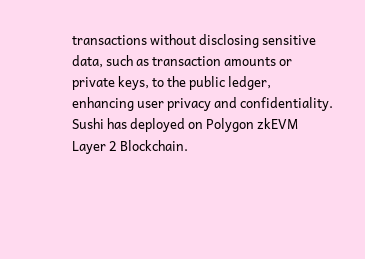transactions without disclosing sensitive data, such as transaction amounts or private keys, to the public ledger, enhancing user privacy and confidentiality. Sushi has deployed on Polygon zkEVM Layer 2 Blockchain.